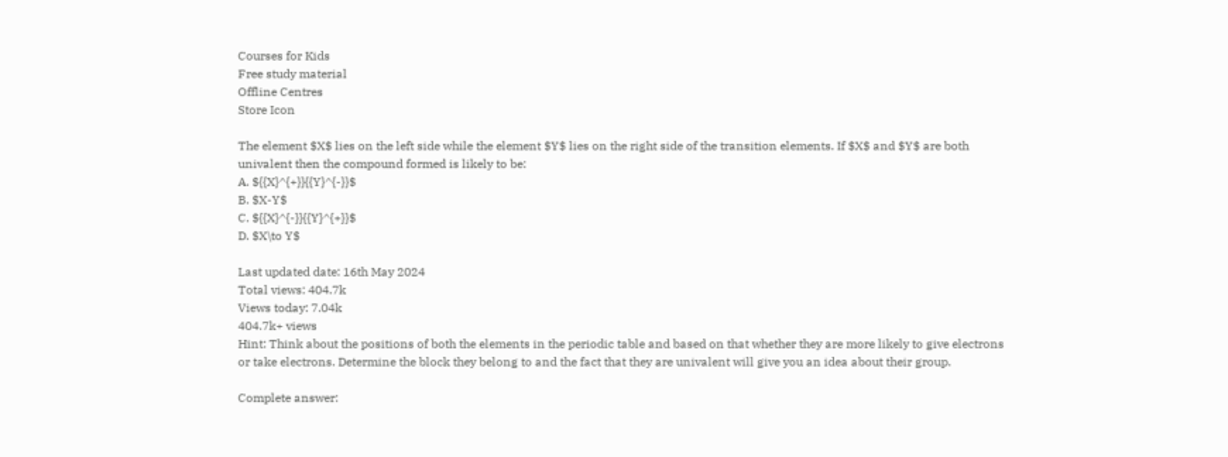Courses for Kids
Free study material
Offline Centres
Store Icon

The element $X$ lies on the left side while the element $Y$ lies on the right side of the transition elements. If $X$ and $Y$ are both univalent then the compound formed is likely to be:
A. ${{X}^{+}}{{Y}^{-}}$
B. $X-Y$
C. ${{X}^{-}}{{Y}^{+}}$
D. $X\to Y$

Last updated date: 16th May 2024
Total views: 404.7k
Views today: 7.04k
404.7k+ views
Hint: Think about the positions of both the elements in the periodic table and based on that whether they are more likely to give electrons or take electrons. Determine the block they belong to and the fact that they are univalent will give you an idea about their group.

Complete answer: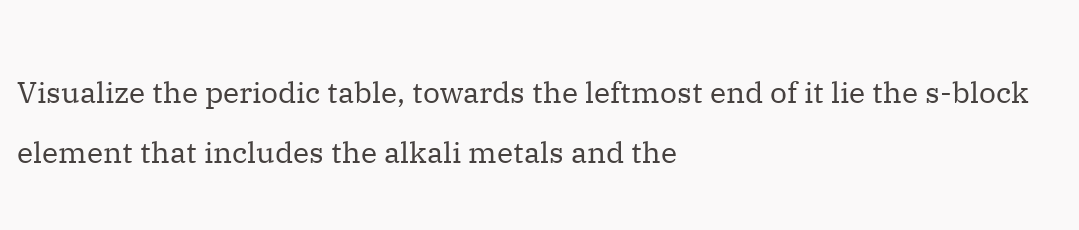Visualize the periodic table, towards the leftmost end of it lie the s-block element that includes the alkali metals and the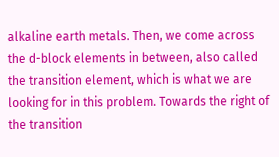alkaline earth metals. Then, we come across the d-block elements in between, also called the transition element, which is what we are looking for in this problem. Towards the right of the transition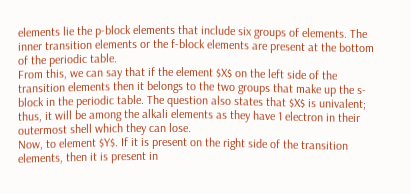elements lie the p-block elements that include six groups of elements. The inner transition elements or the f-block elements are present at the bottom of the periodic table.
From this, we can say that if the element $X$ on the left side of the transition elements then it belongs to the two groups that make up the s-block in the periodic table. The question also states that $X$ is univalent; thus, it will be among the alkali elements as they have 1 electron in their outermost shell which they can lose.
Now, to element $Y$. If it is present on the right side of the transition elements, then it is present in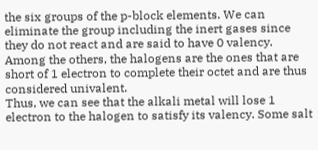the six groups of the p-block elements. We can eliminate the group including the inert gases since they do not react and are said to have 0 valency. Among the others, the halogens are the ones that are short of 1 electron to complete their octet and are thus considered univalent.
Thus, we can see that the alkali metal will lose 1 electron to the halogen to satisfy its valency. Some salt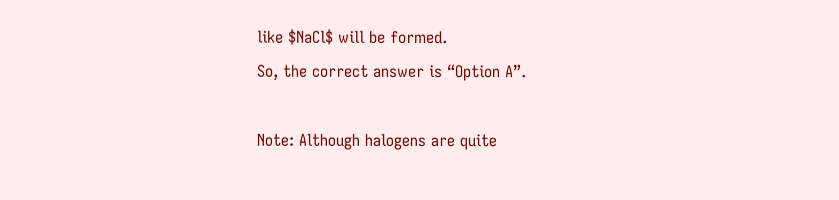like $NaCl$ will be formed.
So, the correct answer is “Option A”.

Note: Although halogens are quite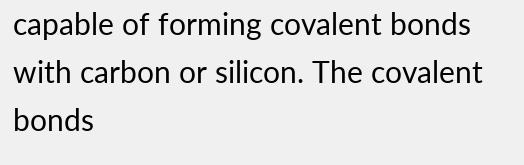capable of forming covalent bonds with carbon or silicon. The covalent bonds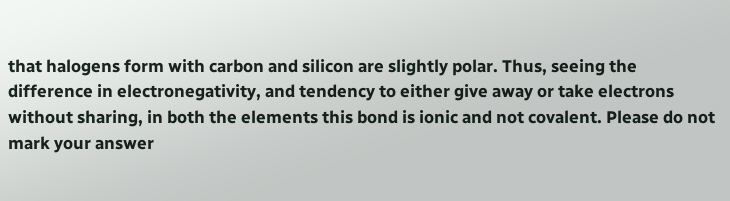that halogens form with carbon and silicon are slightly polar. Thus, seeing the difference in electronegativity, and tendency to either give away or take electrons without sharing, in both the elements this bond is ionic and not covalent. Please do not mark your answer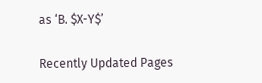as ‘B. $X-Y$’

Recently Updated Pages